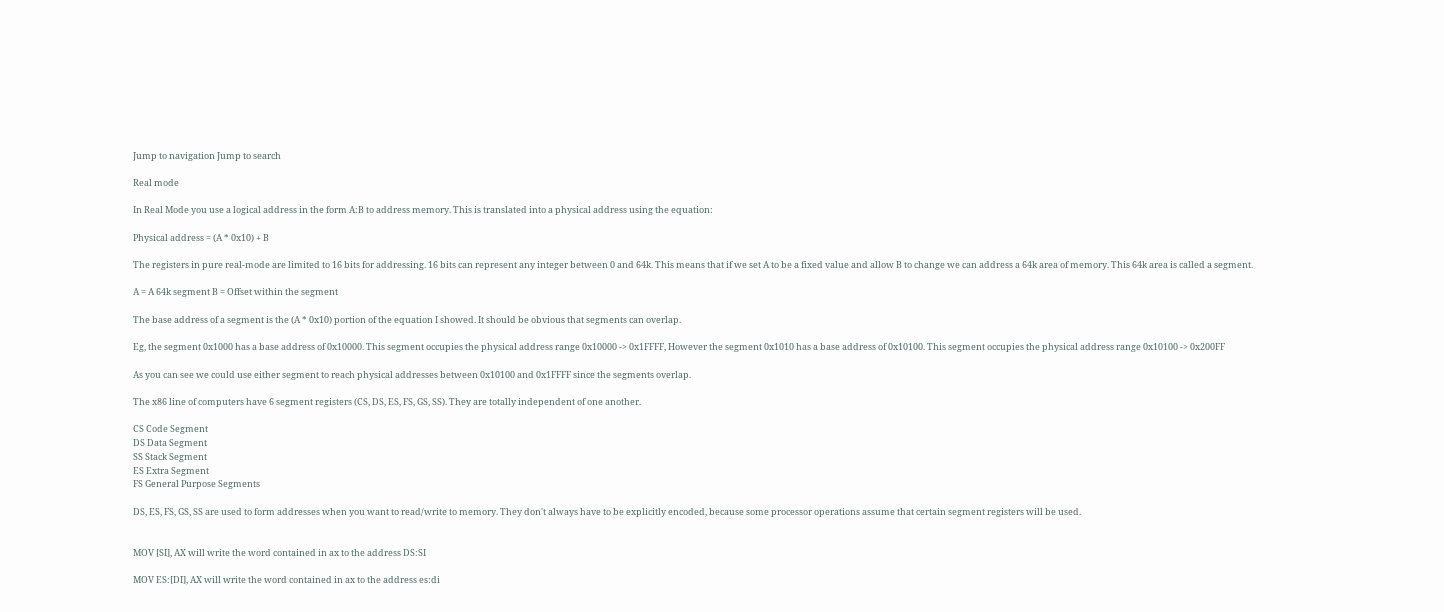Jump to navigation Jump to search

Real mode

In Real Mode you use a logical address in the form A:B to address memory. This is translated into a physical address using the equation:

Physical address = (A * 0x10) + B

The registers in pure real-mode are limited to 16 bits for addressing. 16 bits can represent any integer between 0 and 64k. This means that if we set A to be a fixed value and allow B to change we can address a 64k area of memory. This 64k area is called a segment.

A = A 64k segment B = Offset within the segment

The base address of a segment is the (A * 0x10) portion of the equation I showed. It should be obvious that segments can overlap.

Eg, the segment 0x1000 has a base address of 0x10000. This segment occupies the physical address range 0x10000 -> 0x1FFFF, However the segment 0x1010 has a base address of 0x10100. This segment occupies the physical address range 0x10100 -> 0x200FF

As you can see we could use either segment to reach physical addresses between 0x10100 and 0x1FFFF since the segments overlap.

The x86 line of computers have 6 segment registers (CS, DS, ES, FS, GS, SS). They are totally independent of one another.

CS Code Segment
DS Data Segment
SS Stack Segment
ES Extra Segment
FS General Purpose Segments

DS, ES, FS, GS, SS are used to form addresses when you want to read/write to memory. They don't always have to be explicitly encoded, because some processor operations assume that certain segment registers will be used.


MOV [SI], AX will write the word contained in ax to the address DS:SI

MOV ES:[DI], AX will write the word contained in ax to the address es:di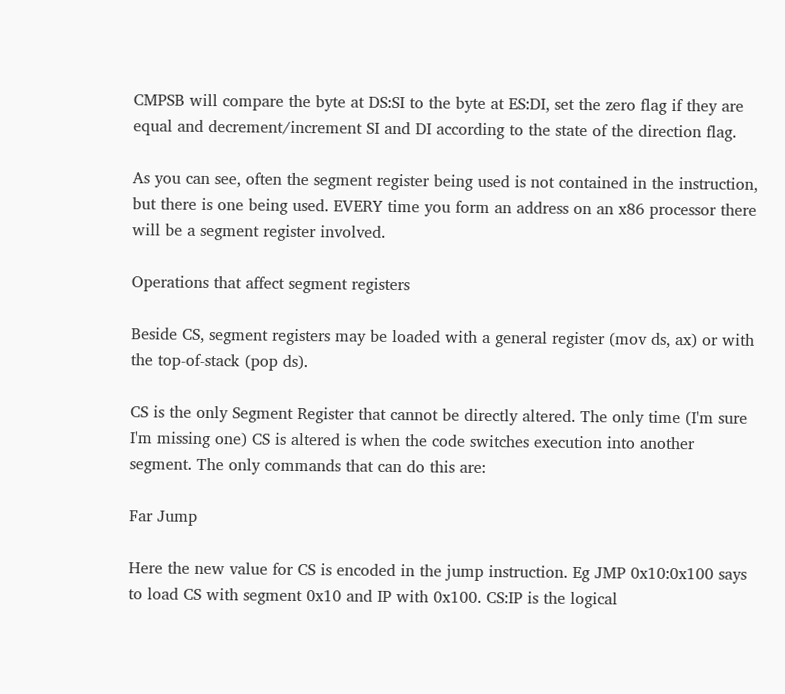CMPSB will compare the byte at DS:SI to the byte at ES:DI, set the zero flag if they are equal and decrement/increment SI and DI according to the state of the direction flag.

As you can see, often the segment register being used is not contained in the instruction, but there is one being used. EVERY time you form an address on an x86 processor there will be a segment register involved.

Operations that affect segment registers

Beside CS, segment registers may be loaded with a general register (mov ds, ax) or with the top-of-stack (pop ds).

CS is the only Segment Register that cannot be directly altered. The only time (I'm sure I'm missing one) CS is altered is when the code switches execution into another segment. The only commands that can do this are:

Far Jump

Here the new value for CS is encoded in the jump instruction. Eg JMP 0x10:0x100 says to load CS with segment 0x10 and IP with 0x100. CS:IP is the logical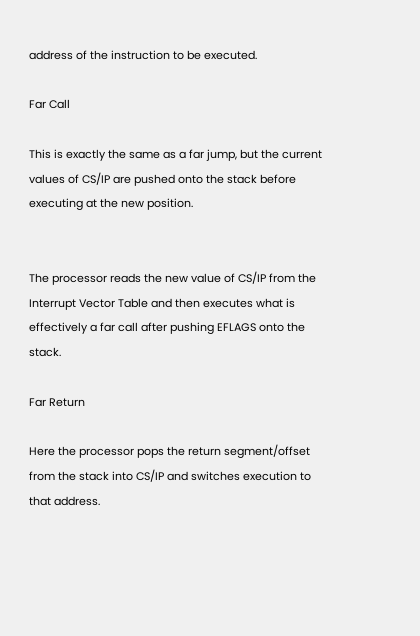address of the instruction to be executed.

Far Call

This is exactly the same as a far jump, but the current values of CS/IP are pushed onto the stack before executing at the new position.


The processor reads the new value of CS/IP from the Interrupt Vector Table and then executes what is effectively a far call after pushing EFLAGS onto the stack.

Far Return

Here the processor pops the return segment/offset from the stack into CS/IP and switches execution to that address.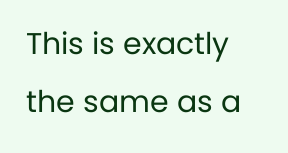This is exactly the same as a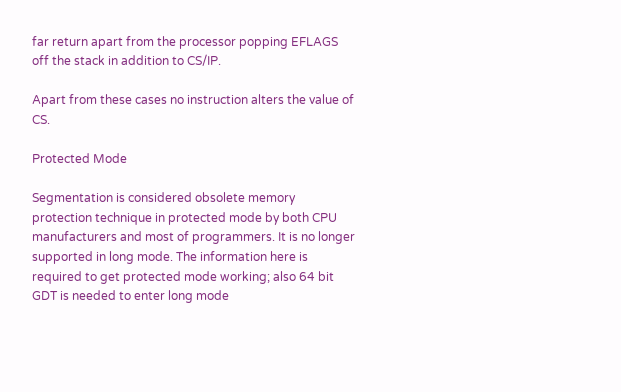far return apart from the processor popping EFLAGS off the stack in addition to CS/IP.

Apart from these cases no instruction alters the value of CS.

Protected Mode

Segmentation is considered obsolete memory protection technique in protected mode by both CPU manufacturers and most of programmers. It is no longer supported in long mode. The information here is required to get protected mode working; also 64 bit GDT is needed to enter long mode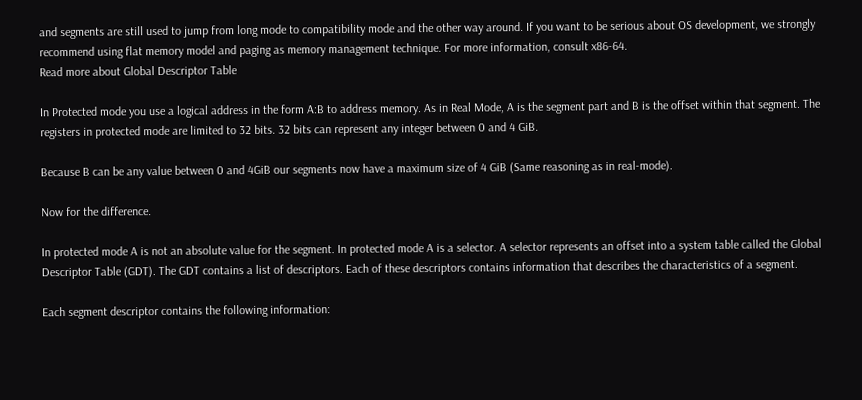and segments are still used to jump from long mode to compatibility mode and the other way around. If you want to be serious about OS development, we strongly recommend using flat memory model and paging as memory management technique. For more information, consult x86-64.
Read more about Global Descriptor Table

In Protected mode you use a logical address in the form A:B to address memory. As in Real Mode, A is the segment part and B is the offset within that segment. The registers in protected mode are limited to 32 bits. 32 bits can represent any integer between 0 and 4 GiB.

Because B can be any value between 0 and 4GiB our segments now have a maximum size of 4 GiB (Same reasoning as in real-mode).

Now for the difference.

In protected mode A is not an absolute value for the segment. In protected mode A is a selector. A selector represents an offset into a system table called the Global Descriptor Table (GDT). The GDT contains a list of descriptors. Each of these descriptors contains information that describes the characteristics of a segment.

Each segment descriptor contains the following information: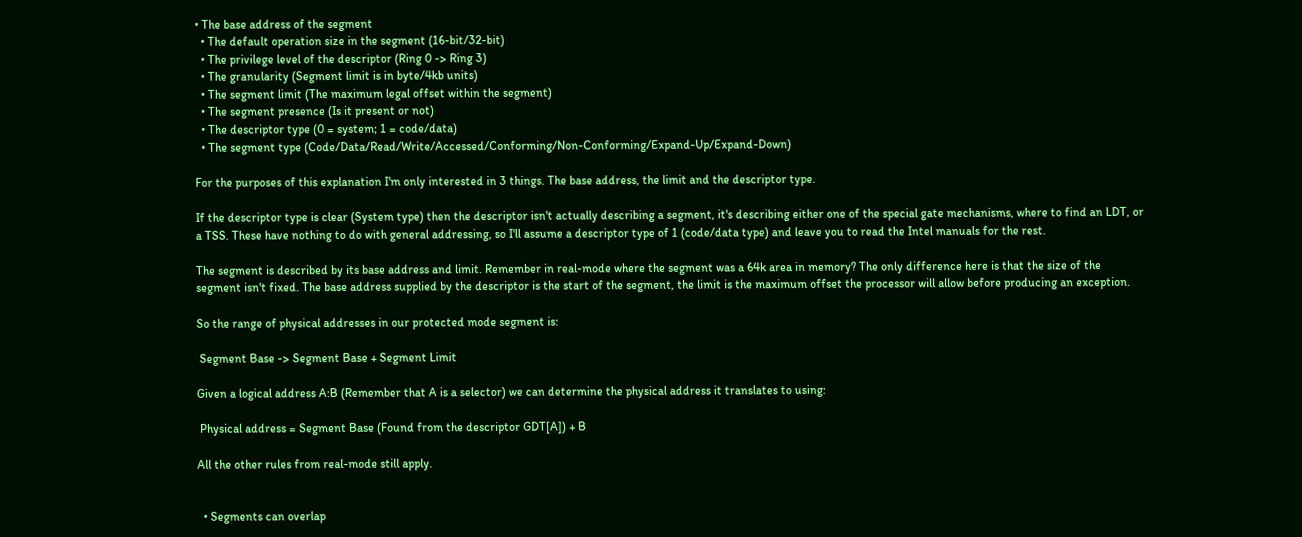• The base address of the segment
  • The default operation size in the segment (16-bit/32-bit)
  • The privilege level of the descriptor (Ring 0 -> Ring 3)
  • The granularity (Segment limit is in byte/4kb units)
  • The segment limit (The maximum legal offset within the segment)
  • The segment presence (Is it present or not)
  • The descriptor type (0 = system; 1 = code/data)
  • The segment type (Code/Data/Read/Write/Accessed/Conforming/Non-Conforming/Expand-Up/Expand-Down)

For the purposes of this explanation I'm only interested in 3 things. The base address, the limit and the descriptor type.

If the descriptor type is clear (System type) then the descriptor isn't actually describing a segment, it's describing either one of the special gate mechanisms, where to find an LDT, or a TSS. These have nothing to do with general addressing, so I'll assume a descriptor type of 1 (code/data type) and leave you to read the Intel manuals for the rest.

The segment is described by its base address and limit. Remember in real-mode where the segment was a 64k area in memory? The only difference here is that the size of the segment isn't fixed. The base address supplied by the descriptor is the start of the segment, the limit is the maximum offset the processor will allow before producing an exception.

So the range of physical addresses in our protected mode segment is:

 Segment Base -> Segment Base + Segment Limit

Given a logical address A:B (Remember that A is a selector) we can determine the physical address it translates to using:

 Physical address = Segment Base (Found from the descriptor GDT[A]) + B

All the other rules from real-mode still apply.


  • Segments can overlap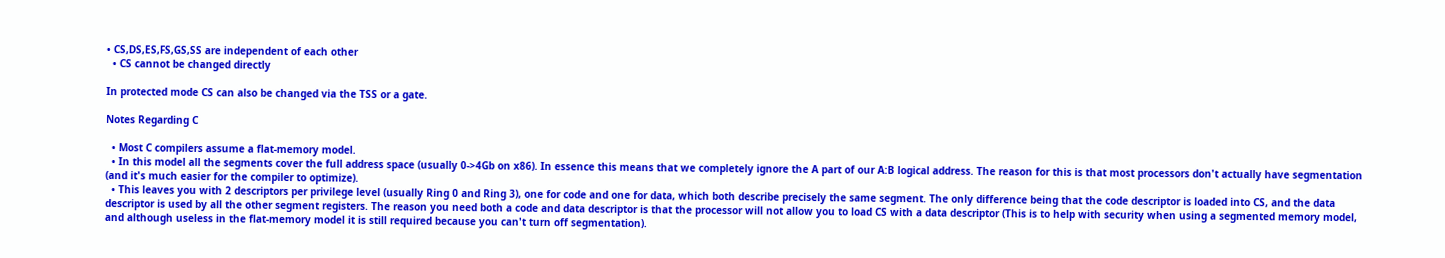• CS,DS,ES,FS,GS,SS are independent of each other
  • CS cannot be changed directly

In protected mode CS can also be changed via the TSS or a gate.

Notes Regarding C

  • Most C compilers assume a flat-memory model.
  • In this model all the segments cover the full address space (usually 0->4Gb on x86). In essence this means that we completely ignore the A part of our A:B logical address. The reason for this is that most processors don't actually have segmentation (and it's much easier for the compiler to optimize).
  • This leaves you with 2 descriptors per privilege level (usually Ring 0 and Ring 3), one for code and one for data, which both describe precisely the same segment. The only difference being that the code descriptor is loaded into CS, and the data descriptor is used by all the other segment registers. The reason you need both a code and data descriptor is that the processor will not allow you to load CS with a data descriptor (This is to help with security when using a segmented memory model, and although useless in the flat-memory model it is still required because you can't turn off segmentation).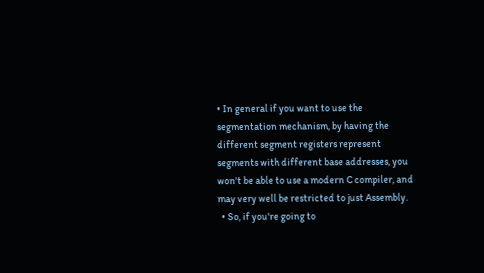• In general if you want to use the segmentation mechanism, by having the different segment registers represent segments with different base addresses, you won't be able to use a modern C compiler, and may very well be restricted to just Assembly.
  • So, if you're going to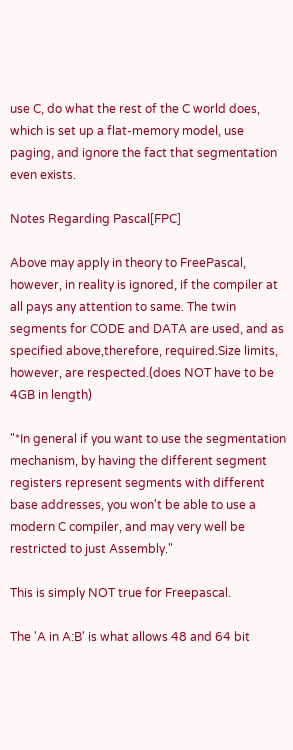use C, do what the rest of the C world does, which is set up a flat-memory model, use paging, and ignore the fact that segmentation even exists.

Notes Regarding Pascal[FPC]

Above may apply in theory to FreePascal, however, in reality is ignored, if the compiler at all pays any attention to same. The twin segments for CODE and DATA are used, and as specified above,therefore, required.Size limits, however, are respected.(does NOT have to be 4GB in length)

"*In general if you want to use the segmentation mechanism, by having the different segment registers represent segments with different base addresses, you won't be able to use a modern C compiler, and may very well be restricted to just Assembly."

This is simply NOT true for Freepascal.

The 'A in A:B' is what allows 48 and 64 bit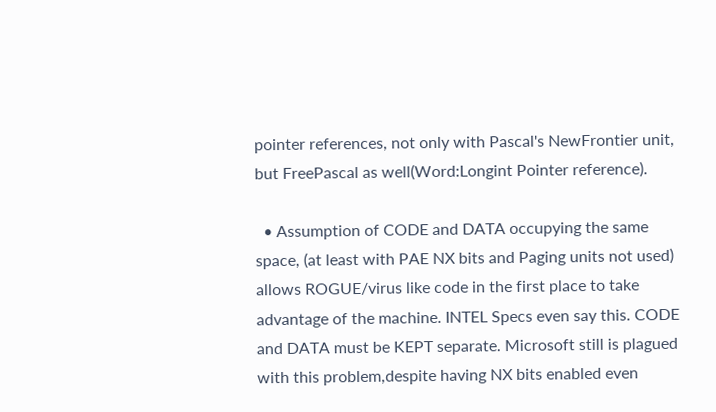pointer references, not only with Pascal's NewFrontier unit, but FreePascal as well(Word:Longint Pointer reference).

  • Assumption of CODE and DATA occupying the same space, (at least with PAE NX bits and Paging units not used) allows ROGUE/virus like code in the first place to take advantage of the machine. INTEL Specs even say this. CODE and DATA must be KEPT separate. Microsoft still is plagued with this problem,despite having NX bits enabled even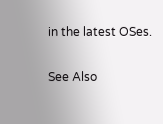in the latest OSes.

See Also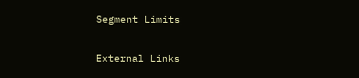Segment Limits


External Links